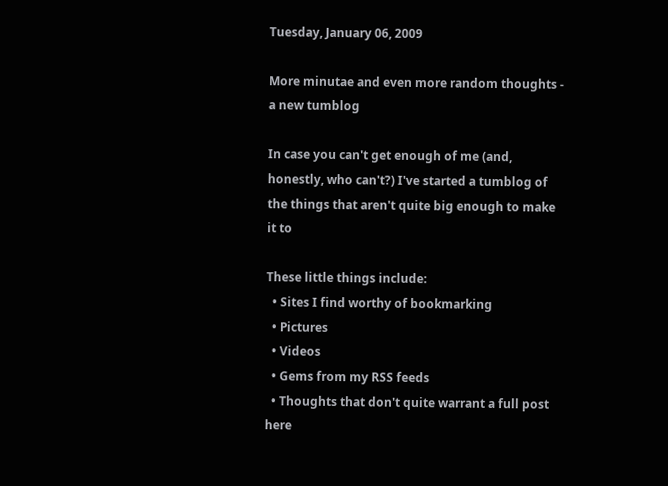Tuesday, January 06, 2009

More minutae and even more random thoughts - a new tumblog

In case you can't get enough of me (and, honestly, who can't?) I've started a tumblog of the things that aren't quite big enough to make it to

These little things include:
  • Sites I find worthy of bookmarking
  • Pictures
  • Videos
  • Gems from my RSS feeds
  • Thoughts that don't quite warrant a full post here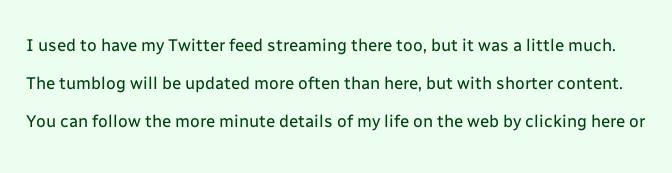I used to have my Twitter feed streaming there too, but it was a little much.

The tumblog will be updated more often than here, but with shorter content.

You can follow the more minute details of my life on the web by clicking here or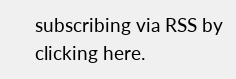subscribing via RSS by clicking here.